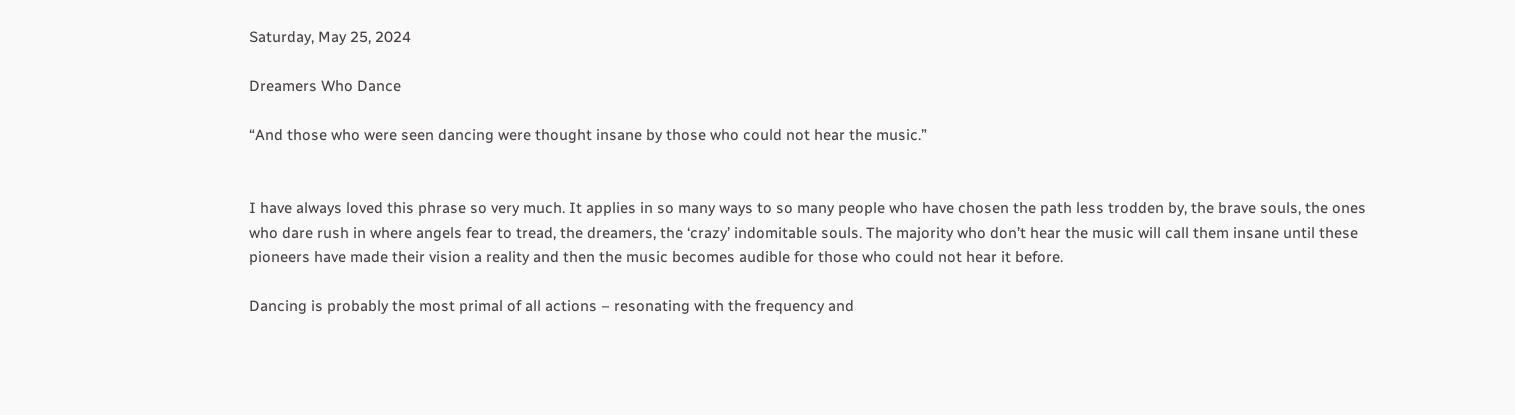Saturday, May 25, 2024

Dreamers Who Dance

“And those who were seen dancing were thought insane by those who could not hear the music.”


I have always loved this phrase so very much. It applies in so many ways to so many people who have chosen the path less trodden by, the brave souls, the ones who dare rush in where angels fear to tread, the dreamers, the ‘crazy’ indomitable souls. The majority who don’t hear the music will call them insane until these pioneers have made their vision a reality and then the music becomes audible for those who could not hear it before.

Dancing is probably the most primal of all actions – resonating with the frequency and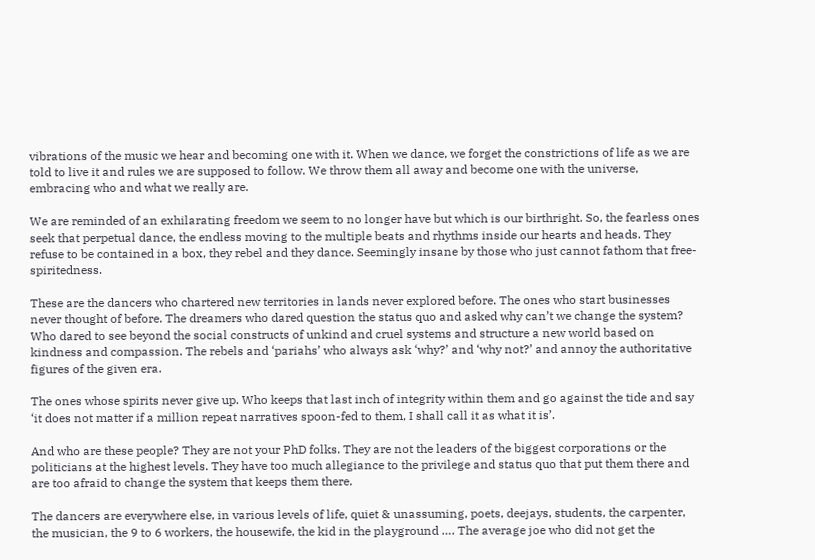vibrations of the music we hear and becoming one with it. When we dance, we forget the constrictions of life as we are told to live it and rules we are supposed to follow. We throw them all away and become one with the universe, embracing who and what we really are.

We are reminded of an exhilarating freedom we seem to no longer have but which is our birthright. So, the fearless ones seek that perpetual dance, the endless moving to the multiple beats and rhythms inside our hearts and heads. They refuse to be contained in a box, they rebel and they dance. Seemingly insane by those who just cannot fathom that free-spiritedness.

These are the dancers who chartered new territories in lands never explored before. The ones who start businesses never thought of before. The dreamers who dared question the status quo and asked why can’t we change the system? Who dared to see beyond the social constructs of unkind and cruel systems and structure a new world based on kindness and compassion. The rebels and ‘pariahs’ who always ask ‘why?’ and ‘why not?’ and annoy the authoritative figures of the given era.

The ones whose spirits never give up. Who keeps that last inch of integrity within them and go against the tide and say ‘it does not matter if a million repeat narratives spoon-fed to them, I shall call it as what it is’.

And who are these people? They are not your PhD folks. They are not the leaders of the biggest corporations or the politicians at the highest levels. They have too much allegiance to the privilege and status quo that put them there and are too afraid to change the system that keeps them there.

The dancers are everywhere else, in various levels of life, quiet & unassuming, poets, deejays, students, the carpenter, the musician, the 9 to 6 workers, the housewife, the kid in the playground …. The average joe who did not get the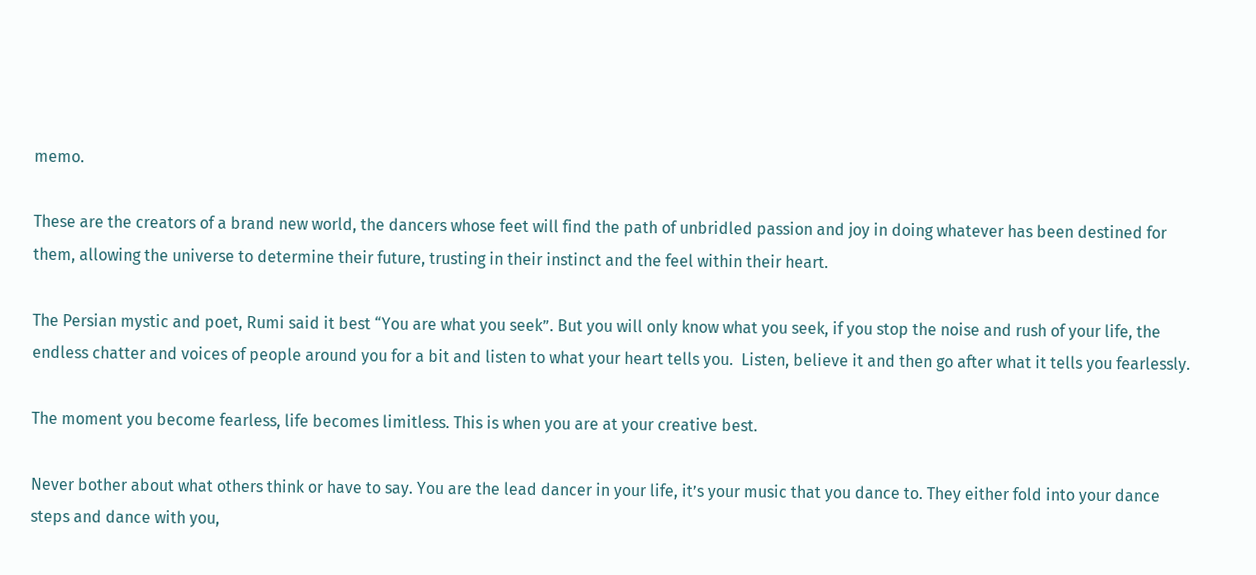memo.

These are the creators of a brand new world, the dancers whose feet will find the path of unbridled passion and joy in doing whatever has been destined for them, allowing the universe to determine their future, trusting in their instinct and the feel within their heart.

The Persian mystic and poet, Rumi said it best “You are what you seek”. But you will only know what you seek, if you stop the noise and rush of your life, the endless chatter and voices of people around you for a bit and listen to what your heart tells you.  Listen, believe it and then go after what it tells you fearlessly.

The moment you become fearless, life becomes limitless. This is when you are at your creative best.

Never bother about what others think or have to say. You are the lead dancer in your life, it’s your music that you dance to. They either fold into your dance steps and dance with you,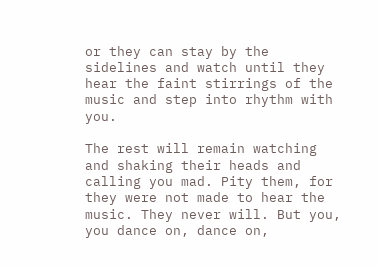or they can stay by the sidelines and watch until they hear the faint stirrings of the music and step into rhythm with you.

The rest will remain watching and shaking their heads and calling you mad. Pity them, for they were not made to hear the music. They never will. But you, you dance on, dance on,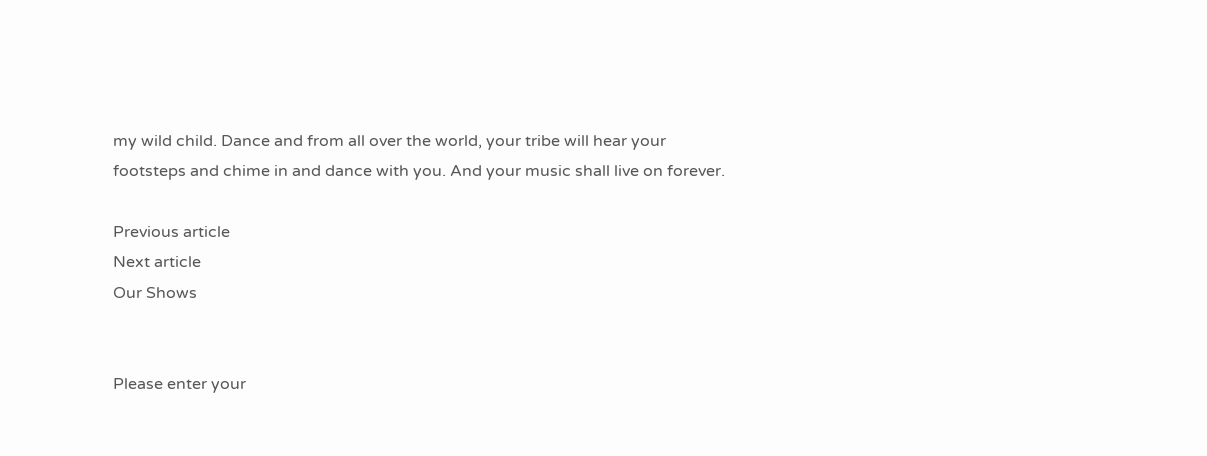my wild child. Dance and from all over the world, your tribe will hear your footsteps and chime in and dance with you. And your music shall live on forever.

Previous article
Next article
Our Shows


Please enter your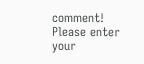comment!
Please enter your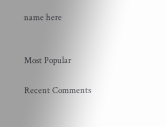name here


Most Popular

Recent Comments